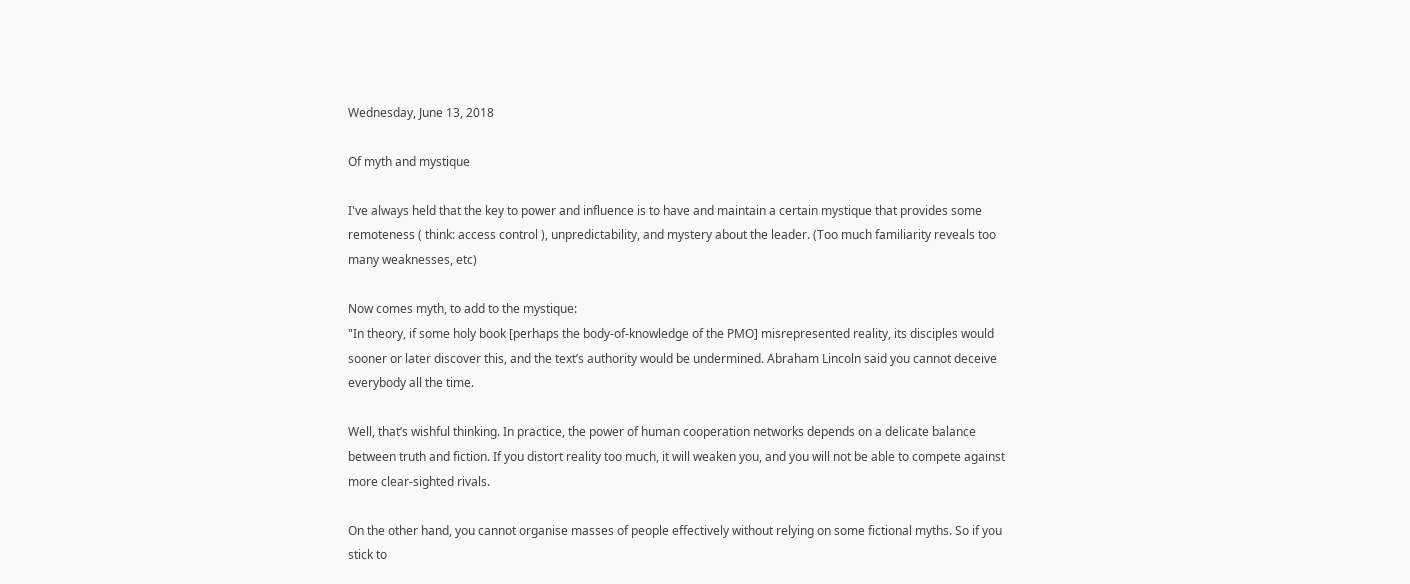Wednesday, June 13, 2018

Of myth and mystique

I've always held that the key to power and influence is to have and maintain a certain mystique that provides some remoteness ( think: access control ), unpredictability, and mystery about the leader. (Too much familiarity reveals too many weaknesses, etc)

Now comes myth, to add to the mystique:
"In theory, if some holy book [perhaps the body-of-knowledge of the PMO] misrepresented reality, its disciples would sooner or later discover this, and the text’s authority would be undermined. Abraham Lincoln said you cannot deceive everybody all the time.

Well, that’s wishful thinking. In practice, the power of human cooperation networks depends on a delicate balance between truth and fiction. If you distort reality too much, it will weaken you, and you will not be able to compete against more clear-sighted rivals.

On the other hand, you cannot organise masses of people effectively without relying on some fictional myths. So if you stick to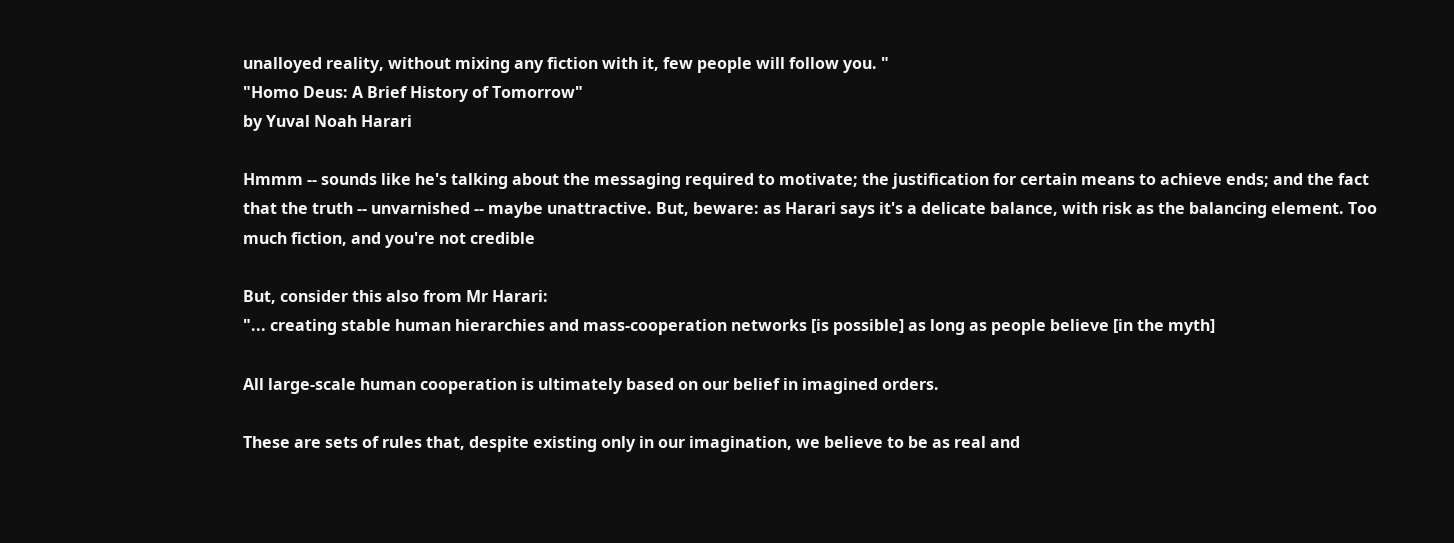unalloyed reality, without mixing any fiction with it, few people will follow you. "
"Homo Deus: A Brief History of Tomorrow"
by Yuval Noah Harari

Hmmm -- sounds like he's talking about the messaging required to motivate; the justification for certain means to achieve ends; and the fact that the truth -- unvarnished -- maybe unattractive. But, beware: as Harari says it's a delicate balance, with risk as the balancing element. Too much fiction, and you're not credible

But, consider this also from Mr Harari:
"... creating stable human hierarchies and mass-cooperation networks [is possible] as long as people believe [in the myth]

All large-scale human cooperation is ultimately based on our belief in imagined orders.

These are sets of rules that, despite existing only in our imagination, we believe to be as real and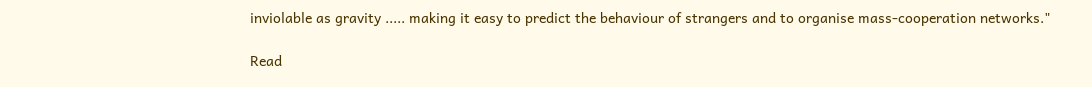inviolable as gravity ..... making it easy to predict the behaviour of strangers and to organise mass-cooperation networks."

Read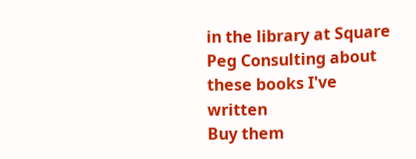in the library at Square Peg Consulting about these books I've written
Buy them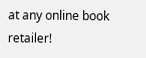at any online book retailer!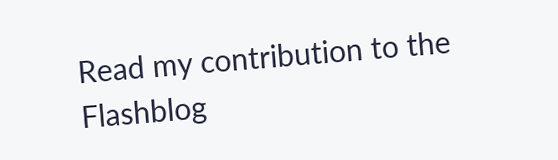Read my contribution to the Flashblog